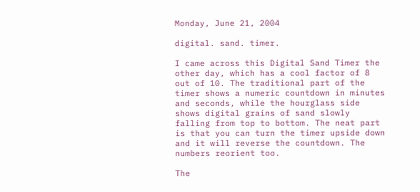Monday, June 21, 2004

digital. sand. timer.

I came across this Digital Sand Timer the other day, which has a cool factor of 8 out of 10. The traditional part of the timer shows a numeric countdown in minutes and seconds, while the hourglass side shows digital grains of sand slowly falling from top to bottom. The neat part is that you can turn the timer upside down and it will reverse the countdown. The numbers reorient too.

The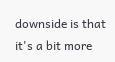downside is that it's a bit more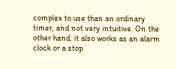complex to use than an ordinary timer, and not very intuitive. On the other hand, it also works as an alarm clock or a stop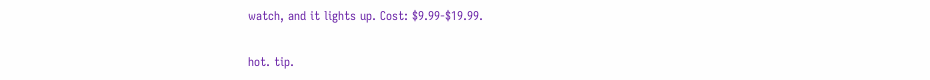watch, and it lights up. Cost: $9.99-$19.99.

hot. tip.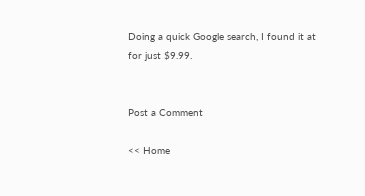Doing a quick Google search, I found it at for just $9.99.


Post a Comment

<< Home